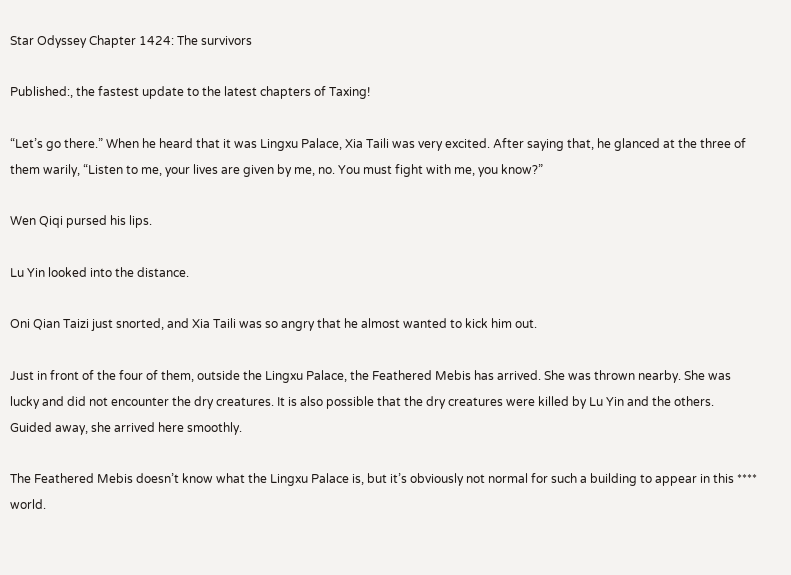Star Odyssey Chapter 1424: The survivors

Published:, the fastest update to the latest chapters of Taxing!

“Let’s go there.” When he heard that it was Lingxu Palace, Xia Taili was very excited. After saying that, he glanced at the three of them warily, “Listen to me, your lives are given by me, no. You must fight with me, you know?”

Wen Qiqi pursed his lips.

Lu Yin looked into the distance.

Oni Qian Taizi just snorted, and Xia Taili was so angry that he almost wanted to kick him out.

Just in front of the four of them, outside the Lingxu Palace, the Feathered Mebis has arrived. She was thrown nearby. She was lucky and did not encounter the dry creatures. It is also possible that the dry creatures were killed by Lu Yin and the others. Guided away, she arrived here smoothly.

The Feathered Mebis doesn’t know what the Lingxu Palace is, but it’s obviously not normal for such a building to appear in this **** world.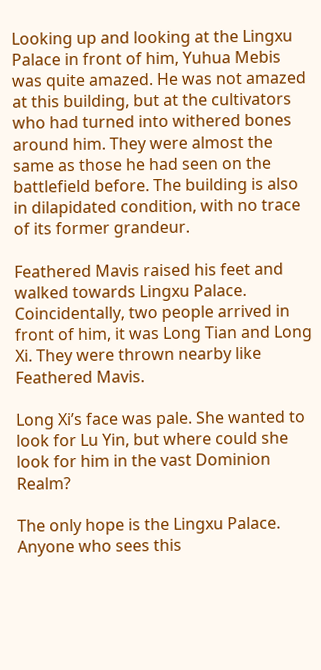Looking up and looking at the Lingxu Palace in front of him, Yuhua Mebis was quite amazed. He was not amazed at this building, but at the cultivators who had turned into withered bones around him. They were almost the same as those he had seen on the battlefield before. The building is also in dilapidated condition, with no trace of its former grandeur.

Feathered Mavis raised his feet and walked towards Lingxu Palace. Coincidentally, two people arrived in front of him, it was Long Tian and Long Xi. They were thrown nearby like Feathered Mavis.

Long Xi’s face was pale. She wanted to look for Lu Yin, but where could she look for him in the vast Dominion Realm?

The only hope is the Lingxu Palace. Anyone who sees this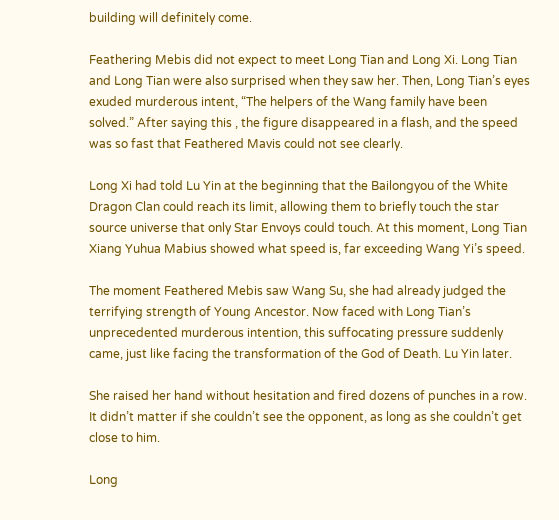building will definitely come.

Feathering Mebis did not expect to meet Long Tian and Long Xi. Long Tian and Long Tian were also surprised when they saw her. Then, Long Tian’s eyes exuded murderous intent, “The helpers of the Wang family have been solved.” After saying this , the figure disappeared in a flash, and the speed was so fast that Feathered Mavis could not see clearly.

Long Xi had told Lu Yin at the beginning that the Bailongyou of the White Dragon Clan could reach its limit, allowing them to briefly touch the star source universe that only Star Envoys could touch. At this moment, Long Tian Xiang Yuhua Mabius showed what speed is, far exceeding Wang Yi’s speed.

The moment Feathered Mebis saw Wang Su, she had already judged the terrifying strength of Young Ancestor. Now faced with Long Tian’s unprecedented murderous intention, this suffocating pressure suddenly came, just like facing the transformation of the God of Death. Lu Yin later.

She raised her hand without hesitation and fired dozens of punches in a row. It didn’t matter if she couldn’t see the opponent, as long as she couldn’t get close to him.

Long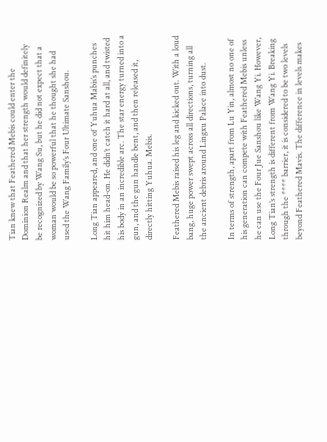Tian knew that Feathered Mebis could enter the Dominion Realm and that her strength would definitely be recognized by Wang Su, but he did not expect that a woman would be so powerful that he thought she had used the Wang Family’s Four Ultimate Sanshou.

Long Tian appeared, and one of Yuhua Mabis’s punches hit him head-on. He didn’t catch it hard at all, and twisted his body in an incredible arc. The star energy turned into a gun, and the gun handle bent, and then released it, directly hitting Yuhua. Mebis.

Feathered Mebis raised his leg and kicked out. With a loud bang, huge power swept across all directions, turning all the ancient debris around Lingxu Palace into dust.

In terms of strength, apart from Lu Yin, almost no one of his generation can compete with Feathered Mebis unless he can use the Four Jue Sanshou like Wang Yi. However, Long Tian’s strength is different from Wang Yi. Breaking through the **** barrier, it is considered to be two levels beyond Feathered Mavis. The difference in levels makes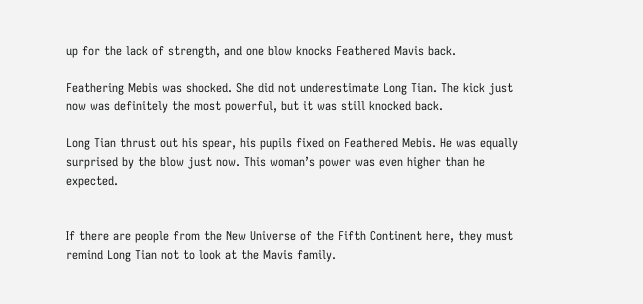up for the lack of strength, and one blow knocks Feathered Mavis back.

Feathering Mebis was shocked. She did not underestimate Long Tian. The kick just now was definitely the most powerful, but it was still knocked back.

Long Tian thrust out his spear, his pupils fixed on Feathered Mebis. He was equally surprised by the blow just now. This woman’s power was even higher than he expected.


If there are people from the New Universe of the Fifth Continent here, they must remind Long Tian not to look at the Mavis family.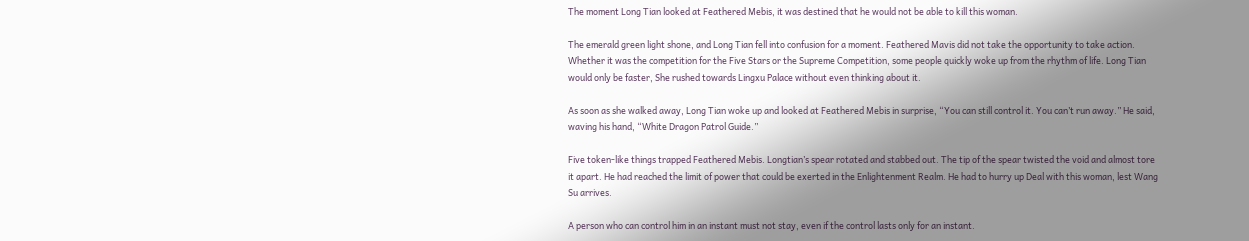The moment Long Tian looked at Feathered Mebis, it was destined that he would not be able to kill this woman.

The emerald green light shone, and Long Tian fell into confusion for a moment. Feathered Mavis did not take the opportunity to take action. Whether it was the competition for the Five Stars or the Supreme Competition, some people quickly woke up from the rhythm of life. Long Tian would only be faster, She rushed towards Lingxu Palace without even thinking about it.

As soon as she walked away, Long Tian woke up and looked at Feathered Mebis in surprise, “You can still control it. You can’t run away.” He said, waving his hand, “White Dragon Patrol Guide.”

Five token-like things trapped Feathered Mebis. Longtian’s spear rotated and stabbed out. The tip of the spear twisted the void and almost tore it apart. He had reached the limit of power that could be exerted in the Enlightenment Realm. He had to hurry up Deal with this woman, lest Wang Su arrives.

A person who can control him in an instant must not stay, even if the control lasts only for an instant.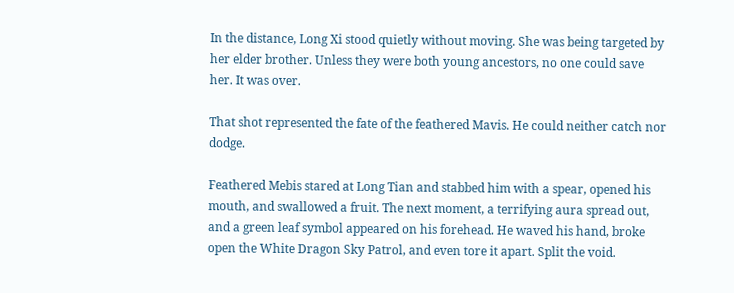In the distance, Long Xi stood quietly without moving. She was being targeted by her elder brother. Unless they were both young ancestors, no one could save her. It was over.

That shot represented the fate of the feathered Mavis. He could neither catch nor dodge.

Feathered Mebis stared at Long Tian and stabbed him with a spear, opened his mouth, and swallowed a fruit. The next moment, a terrifying aura spread out, and a green leaf symbol appeared on his forehead. He waved his hand, broke open the White Dragon Sky Patrol, and even tore it apart. Split the void.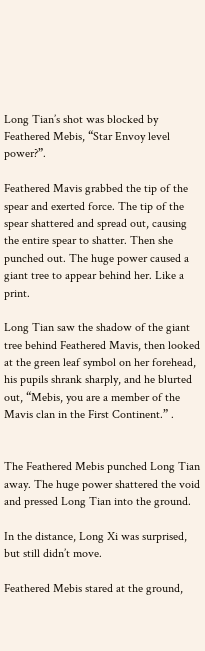Long Tian’s shot was blocked by Feathered Mebis, “Star Envoy level power?”.

Feathered Mavis grabbed the tip of the spear and exerted force. The tip of the spear shattered and spread out, causing the entire spear to shatter. Then she punched out. The huge power caused a giant tree to appear behind her. Like a print.

Long Tian saw the shadow of the giant tree behind Feathered Mavis, then looked at the green leaf symbol on her forehead, his pupils shrank sharply, and he blurted out, “Mebis, you are a member of the Mavis clan in the First Continent.” .


The Feathered Mebis punched Long Tian away. The huge power shattered the void and pressed Long Tian into the ground.

In the distance, Long Xi was surprised, but still didn’t move.

Feathered Mebis stared at the ground,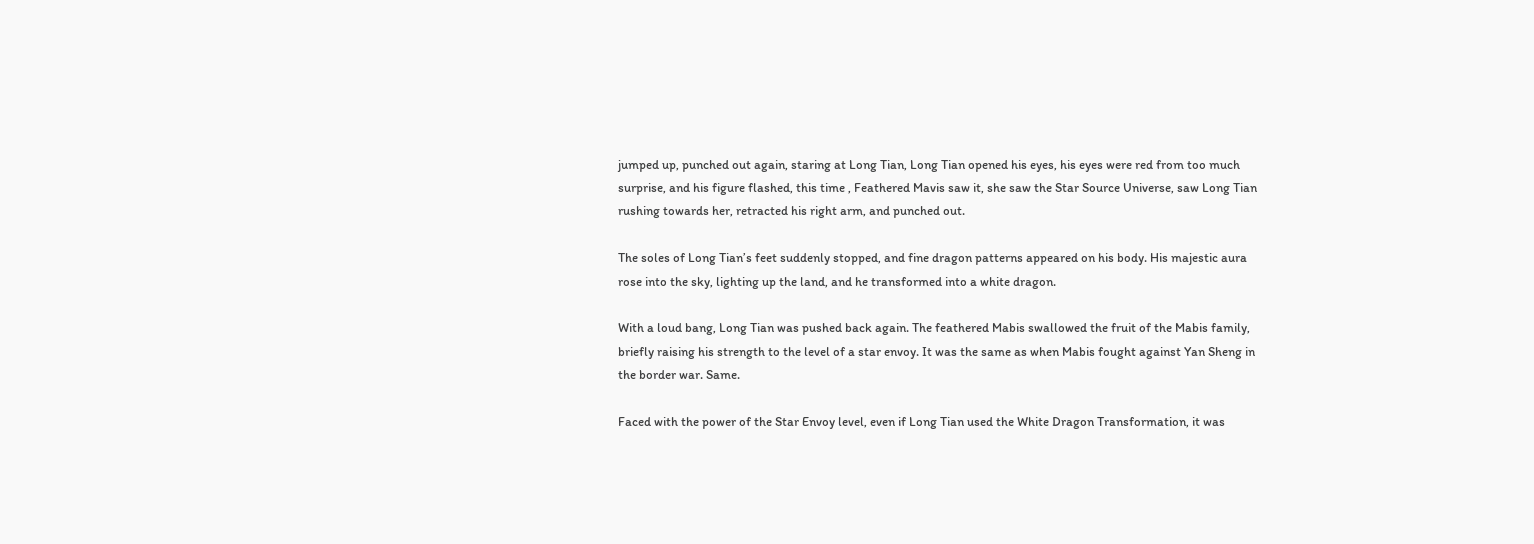jumped up, punched out again, staring at Long Tian, Long Tian opened his eyes, his eyes were red from too much surprise, and his figure flashed, this time , Feathered Mavis saw it, she saw the Star Source Universe, saw Long Tian rushing towards her, retracted his right arm, and punched out.

The soles of Long Tian’s feet suddenly stopped, and fine dragon patterns appeared on his body. His majestic aura rose into the sky, lighting up the land, and he transformed into a white dragon.

With a loud bang, Long Tian was pushed back again. The feathered Mabis swallowed the fruit of the Mabis family, briefly raising his strength to the level of a star envoy. It was the same as when Mabis fought against Yan Sheng in the border war. Same.

Faced with the power of the Star Envoy level, even if Long Tian used the White Dragon Transformation, it was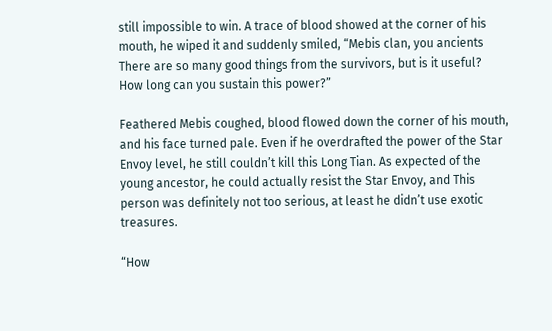still impossible to win. A trace of blood showed at the corner of his mouth, he wiped it and suddenly smiled, “Mebis clan, you ancients There are so many good things from the survivors, but is it useful? How long can you sustain this power?”

Feathered Mebis coughed, blood flowed down the corner of his mouth, and his face turned pale. Even if he overdrafted the power of the Star Envoy level, he still couldn’t kill this Long Tian. As expected of the young ancestor, he could actually resist the Star Envoy, and This person was definitely not too serious, at least he didn’t use exotic treasures.

“How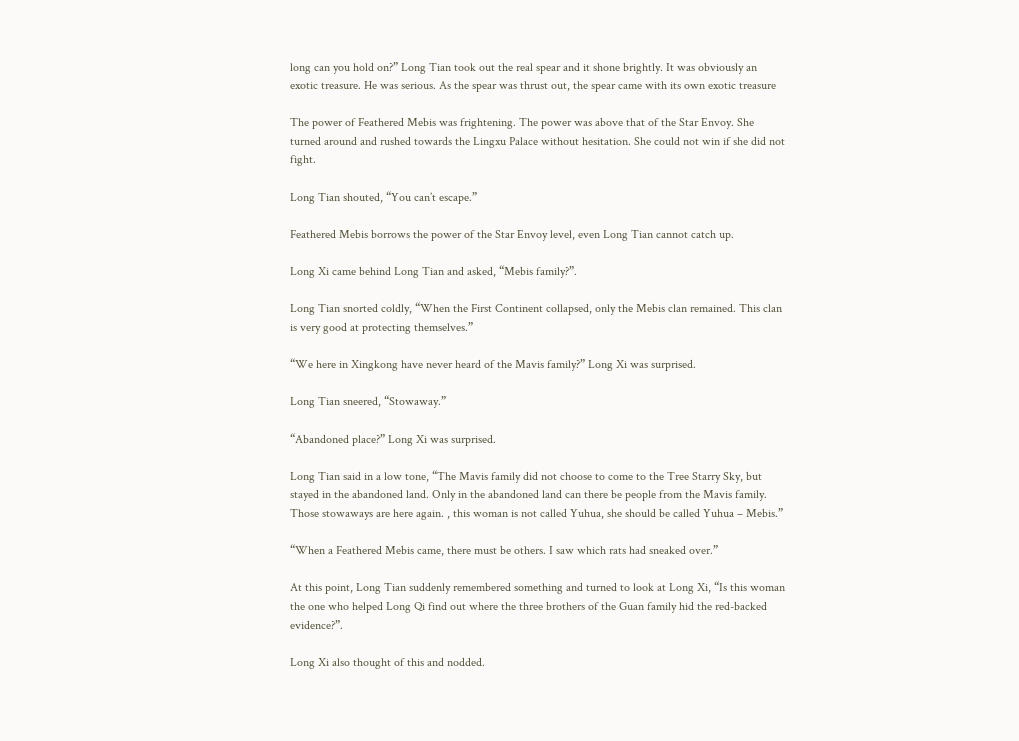long can you hold on?” Long Tian took out the real spear and it shone brightly. It was obviously an exotic treasure. He was serious. As the spear was thrust out, the spear came with its own exotic treasure

The power of Feathered Mebis was frightening. The power was above that of the Star Envoy. She turned around and rushed towards the Lingxu Palace without hesitation. She could not win if she did not fight.

Long Tian shouted, “You can’t escape.”

Feathered Mebis borrows the power of the Star Envoy level, even Long Tian cannot catch up.

Long Xi came behind Long Tian and asked, “Mebis family?”.

Long Tian snorted coldly, “When the First Continent collapsed, only the Mebis clan remained. This clan is very good at protecting themselves.”

“We here in Xingkong have never heard of the Mavis family?” Long Xi was surprised.

Long Tian sneered, “Stowaway.”

“Abandoned place?” Long Xi was surprised.

Long Tian said in a low tone, “The Mavis family did not choose to come to the Tree Starry Sky, but stayed in the abandoned land. Only in the abandoned land can there be people from the Mavis family. Those stowaways are here again. , this woman is not called Yuhua, she should be called Yuhua – Mebis.”

“When a Feathered Mebis came, there must be others. I saw which rats had sneaked over.”

At this point, Long Tian suddenly remembered something and turned to look at Long Xi, “Is this woman the one who helped Long Qi find out where the three brothers of the Guan family hid the red-backed evidence?”.

Long Xi also thought of this and nodded.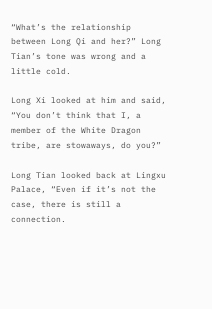“What’s the relationship between Long Qi and her?” Long Tian’s tone was wrong and a little cold.

Long Xi looked at him and said, “You don’t think that I, a member of the White Dragon tribe, are stowaways, do you?”

Long Tian looked back at Lingxu Palace, “Even if it’s not the case, there is still a connection.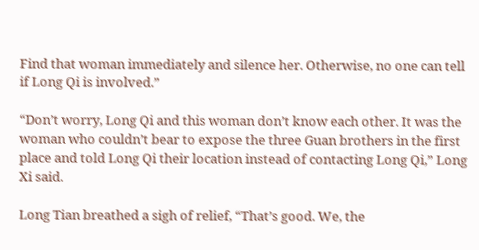Find that woman immediately and silence her. Otherwise, no one can tell if Long Qi is involved.”

“Don’t worry, Long Qi and this woman don’t know each other. It was the woman who couldn’t bear to expose the three Guan brothers in the first place and told Long Qi their location instead of contacting Long Qi,” Long Xi said.

Long Tian breathed a sigh of relief, “That’s good. We, the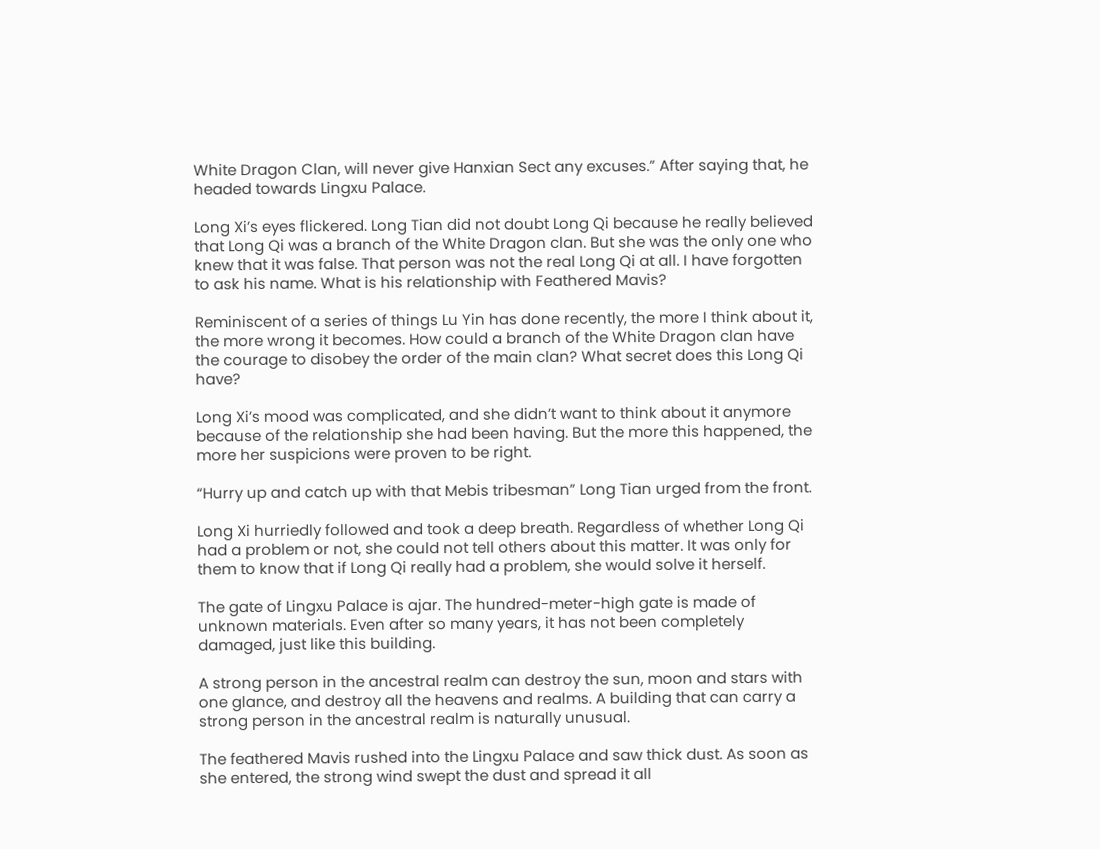White Dragon Clan, will never give Hanxian Sect any excuses.” After saying that, he headed towards Lingxu Palace.

Long Xi’s eyes flickered. Long Tian did not doubt Long Qi because he really believed that Long Qi was a branch of the White Dragon clan. But she was the only one who knew that it was false. That person was not the real Long Qi at all. I have forgotten to ask his name. What is his relationship with Feathered Mavis?

Reminiscent of a series of things Lu Yin has done recently, the more I think about it, the more wrong it becomes. How could a branch of the White Dragon clan have the courage to disobey the order of the main clan? What secret does this Long Qi have?

Long Xi’s mood was complicated, and she didn’t want to think about it anymore because of the relationship she had been having. But the more this happened, the more her suspicions were proven to be right.

“Hurry up and catch up with that Mebis tribesman” Long Tian urged from the front.

Long Xi hurriedly followed and took a deep breath. Regardless of whether Long Qi had a problem or not, she could not tell others about this matter. It was only for them to know that if Long Qi really had a problem, she would solve it herself.

The gate of Lingxu Palace is ajar. The hundred-meter-high gate is made of unknown materials. Even after so many years, it has not been completely damaged, just like this building.

A strong person in the ancestral realm can destroy the sun, moon and stars with one glance, and destroy all the heavens and realms. A building that can carry a strong person in the ancestral realm is naturally unusual.

The feathered Mavis rushed into the Lingxu Palace and saw thick dust. As soon as she entered, the strong wind swept the dust and spread it all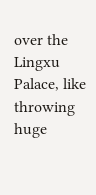over the Lingxu Palace, like throwing huge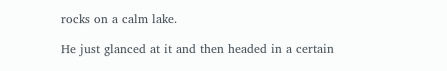rocks on a calm lake.

He just glanced at it and then headed in a certain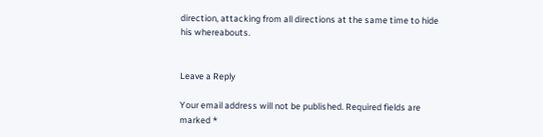direction, attacking from all directions at the same time to hide his whereabouts.


Leave a Reply

Your email address will not be published. Required fields are marked *